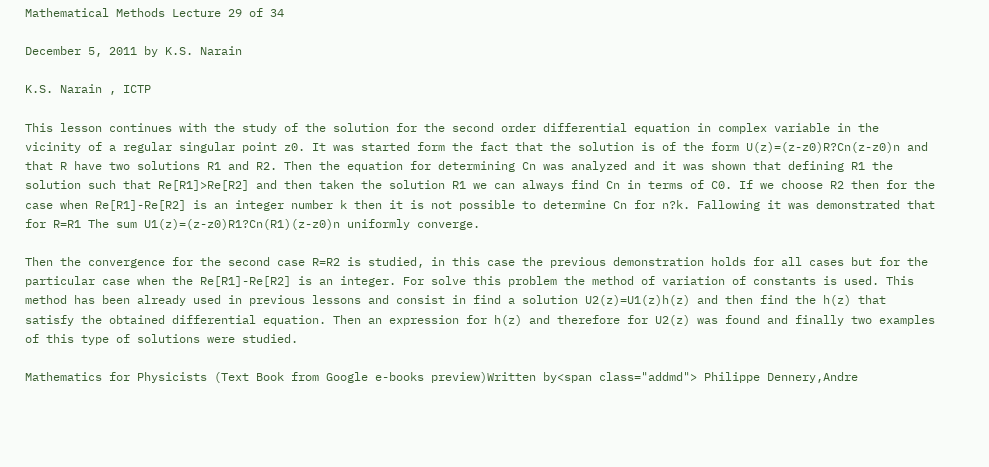Mathematical Methods Lecture 29 of 34

December 5, 2011 by K.S. Narain

K.S. Narain , ICTP

This lesson continues with the study of the solution for the second order differential equation in complex variable in the vicinity of a regular singular point z0. It was started form the fact that the solution is of the form U(z)=(z-z0)R?Cn(z-z0)n and that R have two solutions R1 and R2. Then the equation for determining Cn was analyzed and it was shown that defining R1 the solution such that Re[R1]>Re[R2] and then taken the solution R1 we can always find Cn in terms of C0. If we choose R2 then for the case when Re[R1]-Re[R2] is an integer number k then it is not possible to determine Cn for n?k. Fallowing it was demonstrated that for R=R1 The sum U1(z)=(z-z0)R1?Cn(R1)(z-z0)n uniformly converge.

Then the convergence for the second case R=R2 is studied, in this case the previous demonstration holds for all cases but for the particular case when the Re[R1]-Re[R2] is an integer. For solve this problem the method of variation of constants is used. This method has been already used in previous lessons and consist in find a solution U2(z)=U1(z)h(z) and then find the h(z) that satisfy the obtained differential equation. Then an expression for h(z) and therefore for U2(z) was found and finally two examples of this type of solutions were studied.

Mathematics for Physicists (Text Book from Google e-books preview)Written by<span class="addmd"> Philippe Dennery,Andre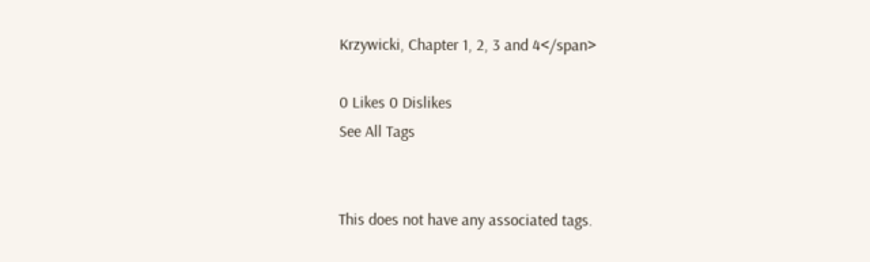Krzywicki, Chapter 1, 2, 3 and 4</span>

0 Likes 0 Dislikes
See All Tags


This does not have any associated tags.